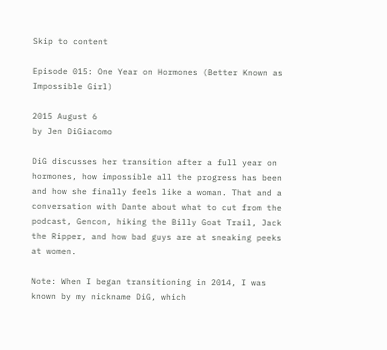Skip to content

Episode 015: One Year on Hormones (Better Known as Impossible Girl)

2015 August 6
by Jen DiGiacomo

DiG discusses her transition after a full year on hormones, how impossible all the progress has been and how she finally feels like a woman. That and a conversation with Dante about what to cut from the podcast, Gencon, hiking the Billy Goat Trail, Jack the Ripper, and how bad guys are at sneaking peeks at women.

Note: When I began transitioning in 2014, I was known by my nickname DiG, which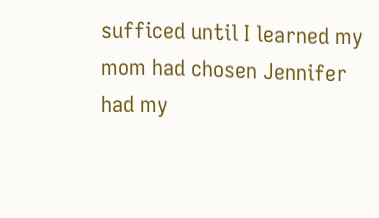sufficed until I learned my mom had chosen Jennifer had my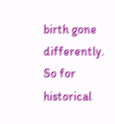birth gone differently. So for historical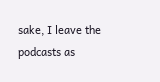sake, I leave the podcasts as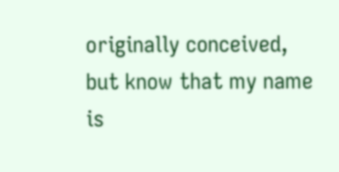originally conceived, but know that my name is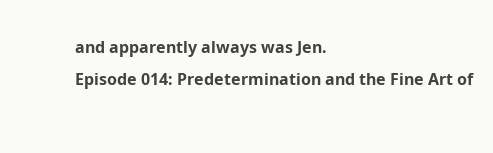and apparently always was Jen.
Episode 014: Predetermination and the Fine Art of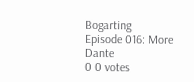Bogarting
Episode 016: More Dante
0 0 votes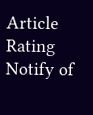Article Rating
Notify of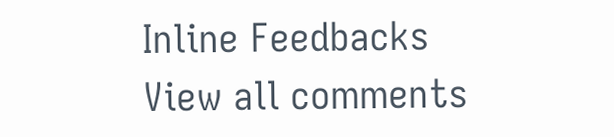Inline Feedbacks
View all comments